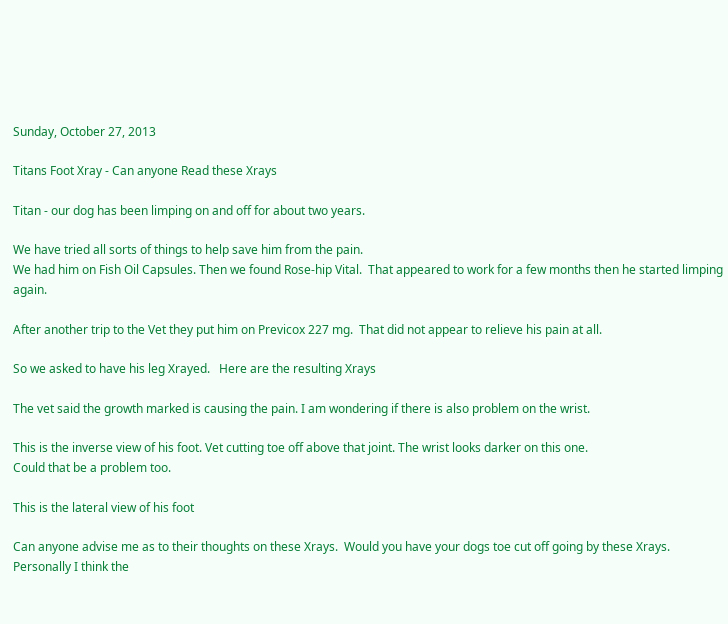Sunday, October 27, 2013

Titans Foot Xray - Can anyone Read these Xrays

Titan - our dog has been limping on and off for about two years.

We have tried all sorts of things to help save him from the pain.
We had him on Fish Oil Capsules. Then we found Rose-hip Vital.  That appeared to work for a few months then he started limping again.

After another trip to the Vet they put him on Previcox 227 mg.  That did not appear to relieve his pain at all.

So we asked to have his leg Xrayed.   Here are the resulting Xrays

The vet said the growth marked is causing the pain. I am wondering if there is also problem on the wrist.

This is the inverse view of his foot. Vet cutting toe off above that joint. The wrist looks darker on this one.
Could that be a problem too.

This is the lateral view of his foot

Can anyone advise me as to their thoughts on these Xrays.  Would you have your dogs toe cut off going by these Xrays.  Personally I think the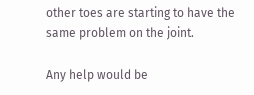other toes are starting to have the same problem on the joint.

Any help would be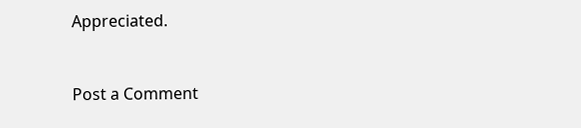Appreciated.


Post a Comment